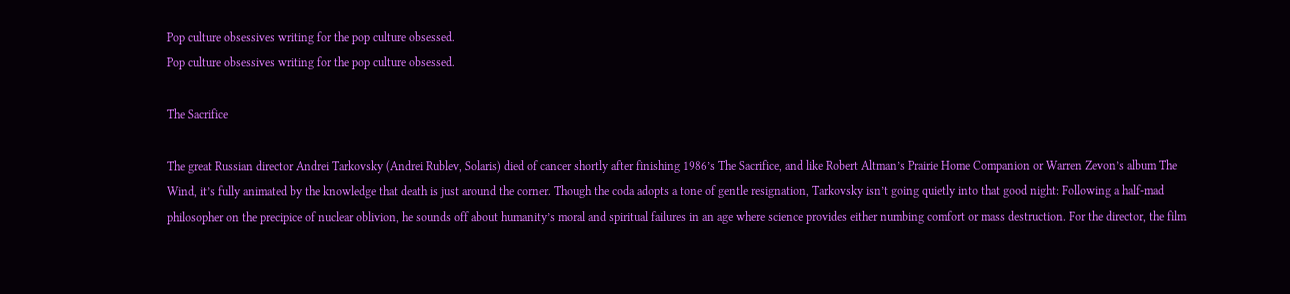Pop culture obsessives writing for the pop culture obsessed.
Pop culture obsessives writing for the pop culture obsessed.

The Sacrifice

The great Russian director Andrei Tarkovsky (Andrei Rublev, Solaris) died of cancer shortly after finishing 1986’s The Sacrifice, and like Robert Altman’s Prairie Home Companion or Warren Zevon’s album The Wind, it’s fully animated by the knowledge that death is just around the corner. Though the coda adopts a tone of gentle resignation, Tarkovsky isn’t going quietly into that good night: Following a half-mad philosopher on the precipice of nuclear oblivion, he sounds off about humanity’s moral and spiritual failures in an age where science provides either numbing comfort or mass destruction. For the director, the film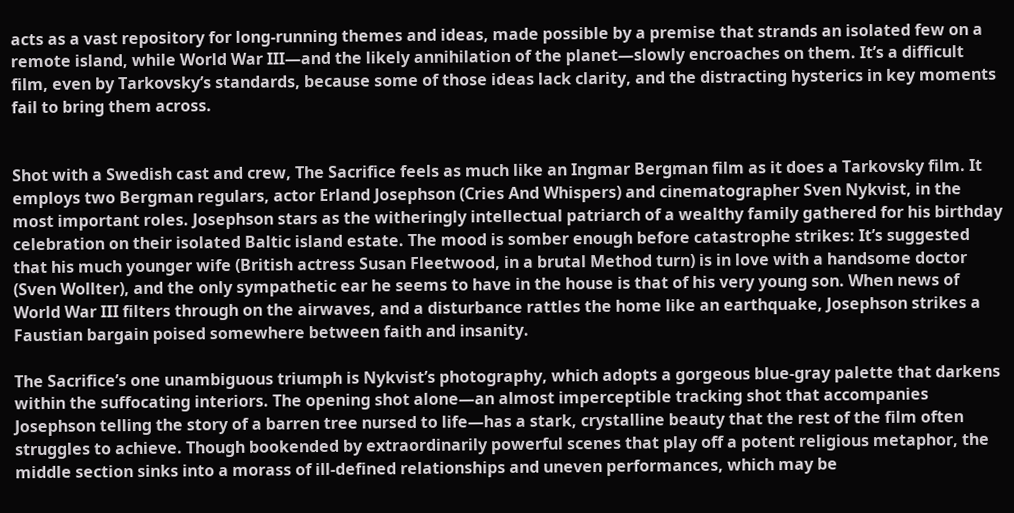acts as a vast repository for long-running themes and ideas, made possible by a premise that strands an isolated few on a remote island, while World War III—and the likely annihilation of the planet—slowly encroaches on them. It’s a difficult film, even by Tarkovsky’s standards, because some of those ideas lack clarity, and the distracting hysterics in key moments fail to bring them across.


Shot with a Swedish cast and crew, The Sacrifice feels as much like an Ingmar Bergman film as it does a Tarkovsky film. It employs two Bergman regulars, actor Erland Josephson (Cries And Whispers) and cinematographer Sven Nykvist, in the most important roles. Josephson stars as the witheringly intellectual patriarch of a wealthy family gathered for his birthday celebration on their isolated Baltic island estate. The mood is somber enough before catastrophe strikes: It’s suggested that his much younger wife (British actress Susan Fleetwood, in a brutal Method turn) is in love with a handsome doctor (Sven Wollter), and the only sympathetic ear he seems to have in the house is that of his very young son. When news of World War III filters through on the airwaves, and a disturbance rattles the home like an earthquake, Josephson strikes a Faustian bargain poised somewhere between faith and insanity.

The Sacrifice’s one unambiguous triumph is Nykvist’s photography, which adopts a gorgeous blue-gray palette that darkens within the suffocating interiors. The opening shot alone—an almost imperceptible tracking shot that accompanies Josephson telling the story of a barren tree nursed to life—has a stark, crystalline beauty that the rest of the film often struggles to achieve. Though bookended by extraordinarily powerful scenes that play off a potent religious metaphor, the middle section sinks into a morass of ill-defined relationships and uneven performances, which may be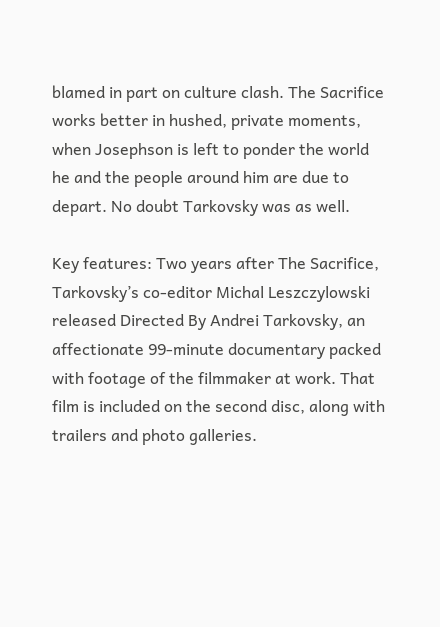blamed in part on culture clash. The Sacrifice works better in hushed, private moments, when Josephson is left to ponder the world he and the people around him are due to depart. No doubt Tarkovsky was as well.

Key features: Two years after The Sacrifice, Tarkovsky’s co-editor Michal Leszczylowski released Directed By Andrei Tarkovsky, an affectionate 99-minute documentary packed with footage of the filmmaker at work. That film is included on the second disc, along with trailers and photo galleries.